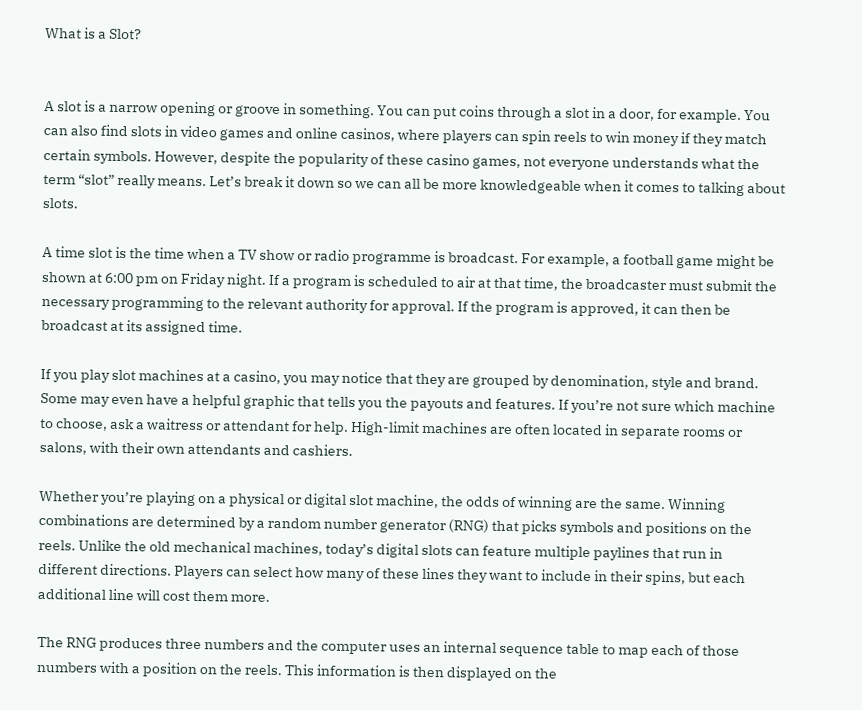What is a Slot?


A slot is a narrow opening or groove in something. You can put coins through a slot in a door, for example. You can also find slots in video games and online casinos, where players can spin reels to win money if they match certain symbols. However, despite the popularity of these casino games, not everyone understands what the term “slot” really means. Let’s break it down so we can all be more knowledgeable when it comes to talking about slots.

A time slot is the time when a TV show or radio programme is broadcast. For example, a football game might be shown at 6:00 pm on Friday night. If a program is scheduled to air at that time, the broadcaster must submit the necessary programming to the relevant authority for approval. If the program is approved, it can then be broadcast at its assigned time.

If you play slot machines at a casino, you may notice that they are grouped by denomination, style and brand. Some may even have a helpful graphic that tells you the payouts and features. If you’re not sure which machine to choose, ask a waitress or attendant for help. High-limit machines are often located in separate rooms or salons, with their own attendants and cashiers.

Whether you’re playing on a physical or digital slot machine, the odds of winning are the same. Winning combinations are determined by a random number generator (RNG) that picks symbols and positions on the reels. Unlike the old mechanical machines, today’s digital slots can feature multiple paylines that run in different directions. Players can select how many of these lines they want to include in their spins, but each additional line will cost them more.

The RNG produces three numbers and the computer uses an internal sequence table to map each of those numbers with a position on the reels. This information is then displayed on the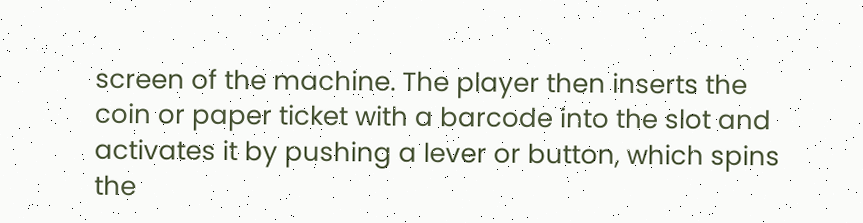screen of the machine. The player then inserts the coin or paper ticket with a barcode into the slot and activates it by pushing a lever or button, which spins the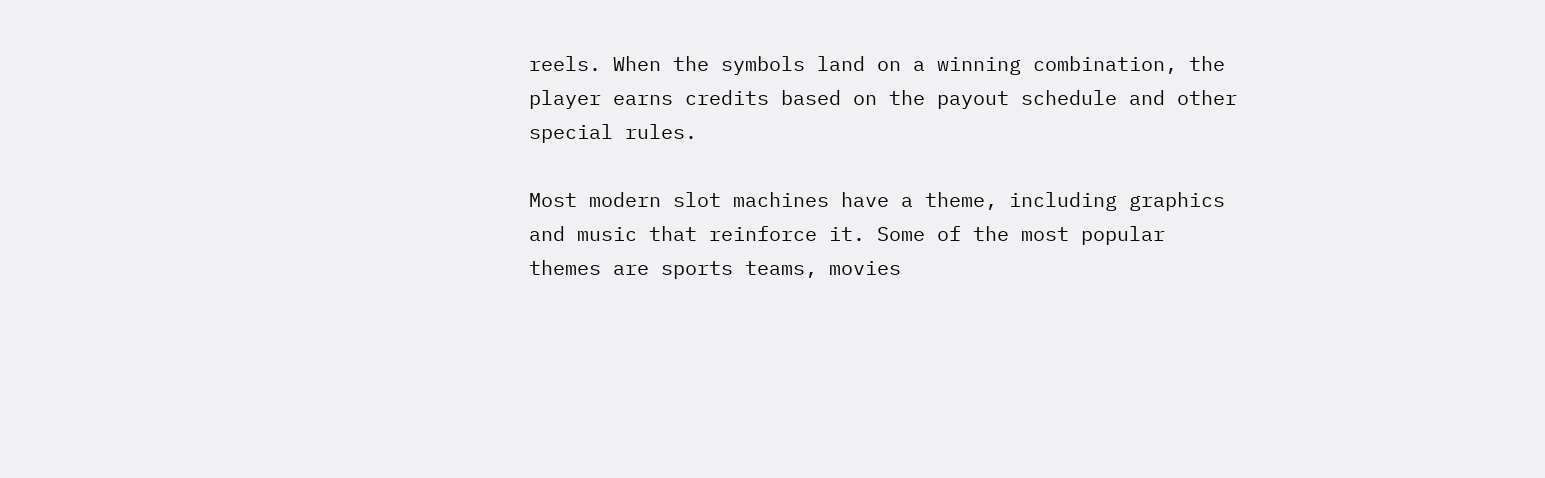reels. When the symbols land on a winning combination, the player earns credits based on the payout schedule and other special rules.

Most modern slot machines have a theme, including graphics and music that reinforce it. Some of the most popular themes are sports teams, movies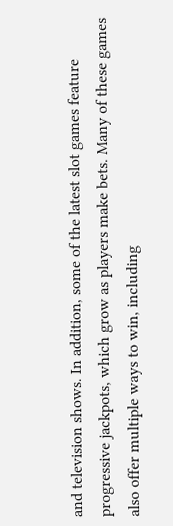and television shows. In addition, some of the latest slot games feature progressive jackpots, which grow as players make bets. Many of these games also offer multiple ways to win, including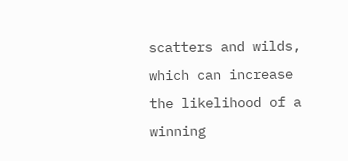scatters and wilds, which can increase the likelihood of a winning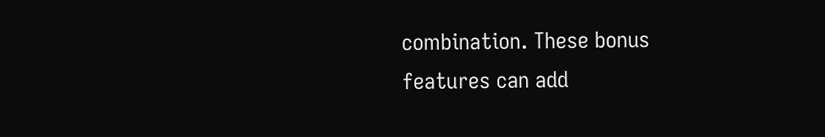combination. These bonus features can add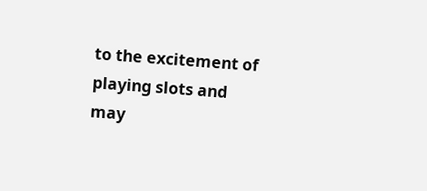to the excitement of playing slots and may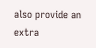also provide an extra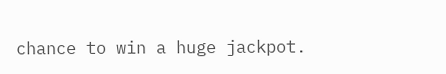chance to win a huge jackpot.